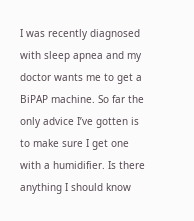I was recently diagnosed with sleep apnea and my doctor wants me to get a BiPAP machine. So far the only advice I’ve gotten is to make sure I get one with a humidifier. Is there anything I should know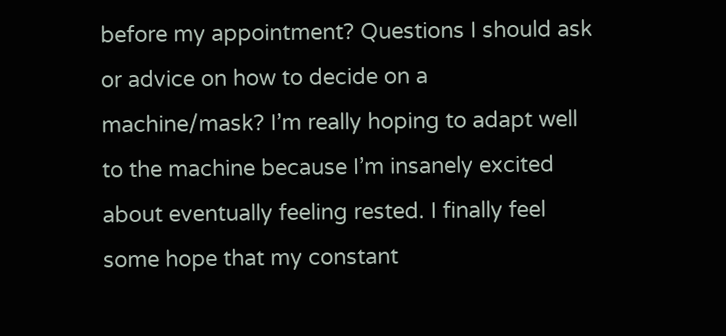before my appointment? Questions I should ask or advice on how to decide on a machine/mask? I’m really hoping to adapt well to the machine because I’m insanely excited about eventually feeling rested. I finally feel some hope that my constant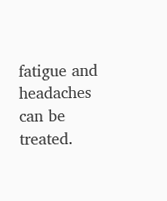fatigue and headaches can be treated.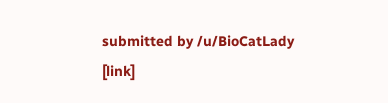submitted by /u/BioCatLady
[link]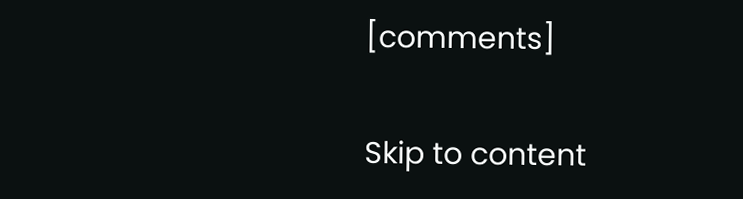[comments]

Skip to content